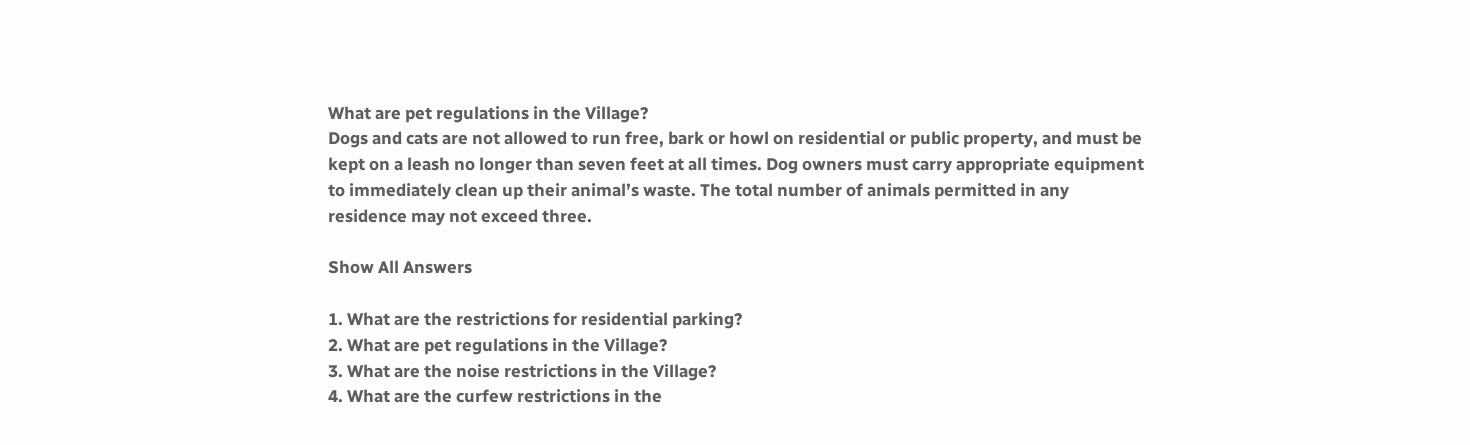What are pet regulations in the Village?
Dogs and cats are not allowed to run free, bark or howl on residential or public property, and must be kept on a leash no longer than seven feet at all times. Dog owners must carry appropriate equipment to immediately clean up their animal’s waste. The total number of animals permitted in any residence may not exceed three.

Show All Answers

1. What are the restrictions for residential parking?
2. What are pet regulations in the Village?
3. What are the noise restrictions in the Village?
4. What are the curfew restrictions in the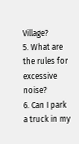Village?
5. What are the rules for excessive noise?
6. Can I park a truck in my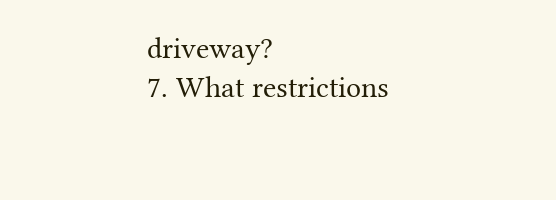driveway?
7. What restrictions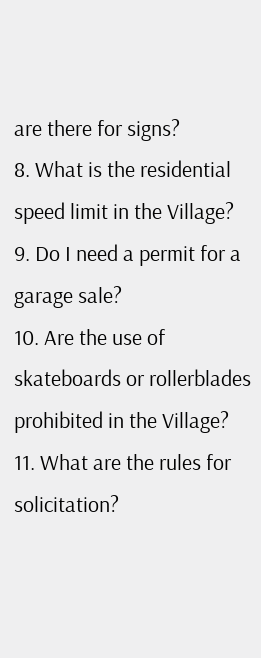are there for signs?
8. What is the residential speed limit in the Village?
9. Do I need a permit for a garage sale?
10. Are the use of skateboards or rollerblades prohibited in the Village?
11. What are the rules for solicitation?